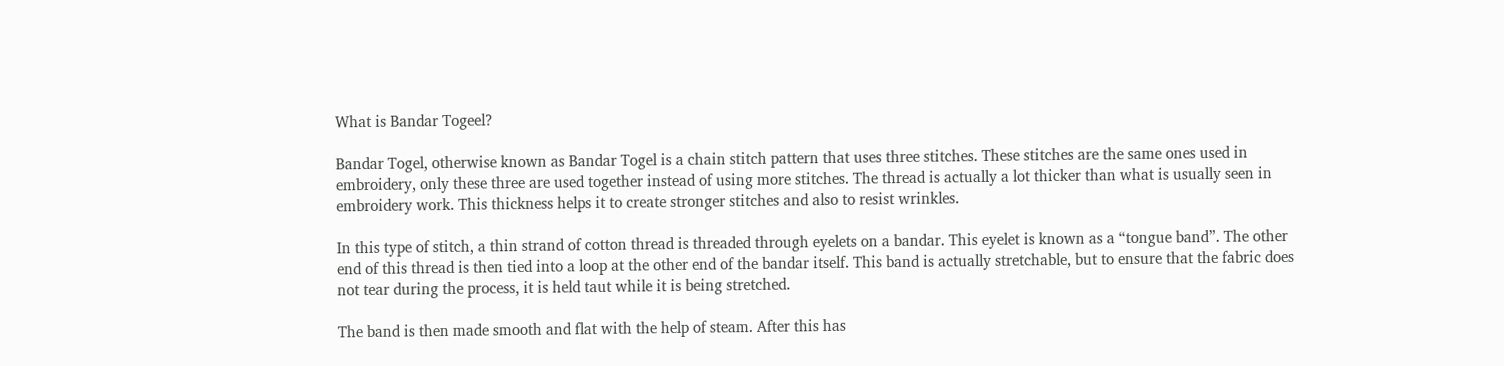What is Bandar Togeel?

Bandar Togel, otherwise known as Bandar Togel is a chain stitch pattern that uses three stitches. These stitches are the same ones used in embroidery, only these three are used together instead of using more stitches. The thread is actually a lot thicker than what is usually seen in embroidery work. This thickness helps it to create stronger stitches and also to resist wrinkles.

In this type of stitch, a thin strand of cotton thread is threaded through eyelets on a bandar. This eyelet is known as a “tongue band”. The other end of this thread is then tied into a loop at the other end of the bandar itself. This band is actually stretchable, but to ensure that the fabric does not tear during the process, it is held taut while it is being stretched.

The band is then made smooth and flat with the help of steam. After this has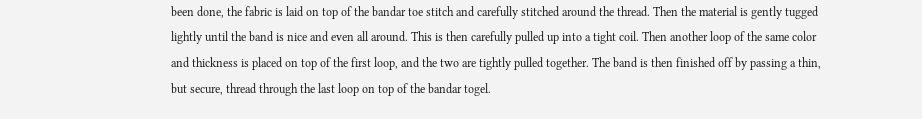been done, the fabric is laid on top of the bandar toe stitch and carefully stitched around the thread. Then the material is gently tugged lightly until the band is nice and even all around. This is then carefully pulled up into a tight coil. Then another loop of the same color and thickness is placed on top of the first loop, and the two are tightly pulled together. The band is then finished off by passing a thin, but secure, thread through the last loop on top of the bandar togel.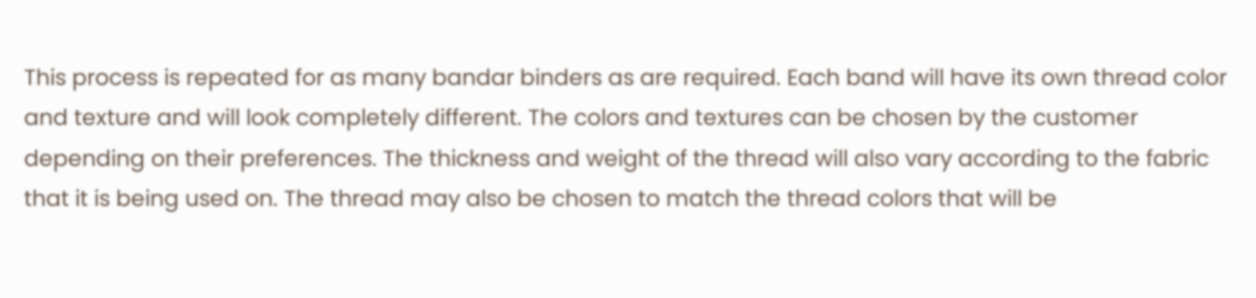This process is repeated for as many bandar binders as are required. Each band will have its own thread color and texture and will look completely different. The colors and textures can be chosen by the customer depending on their preferences. The thickness and weight of the thread will also vary according to the fabric that it is being used on. The thread may also be chosen to match the thread colors that will be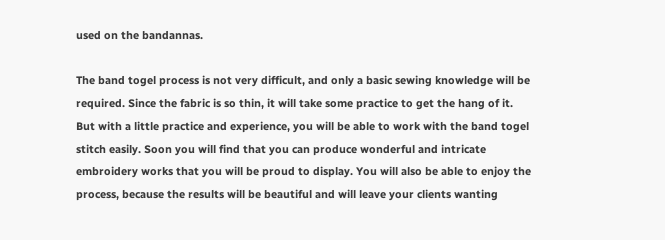used on the bandannas.

The band togel process is not very difficult, and only a basic sewing knowledge will be required. Since the fabric is so thin, it will take some practice to get the hang of it. But with a little practice and experience, you will be able to work with the band togel stitch easily. Soon you will find that you can produce wonderful and intricate embroidery works that you will be proud to display. You will also be able to enjoy the process, because the results will be beautiful and will leave your clients wanting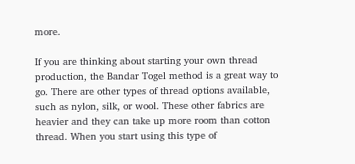more.

If you are thinking about starting your own thread production, the Bandar Togel method is a great way to go. There are other types of thread options available, such as nylon, silk, or wool. These other fabrics are heavier and they can take up more room than cotton thread. When you start using this type of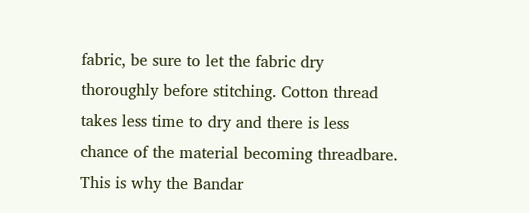fabric, be sure to let the fabric dry thoroughly before stitching. Cotton thread takes less time to dry and there is less chance of the material becoming threadbare. This is why the Bandar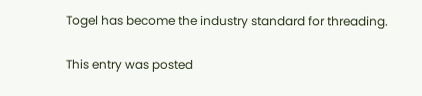Togel has become the industry standard for threading.

This entry was posted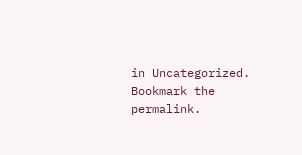in Uncategorized. Bookmark the permalink.